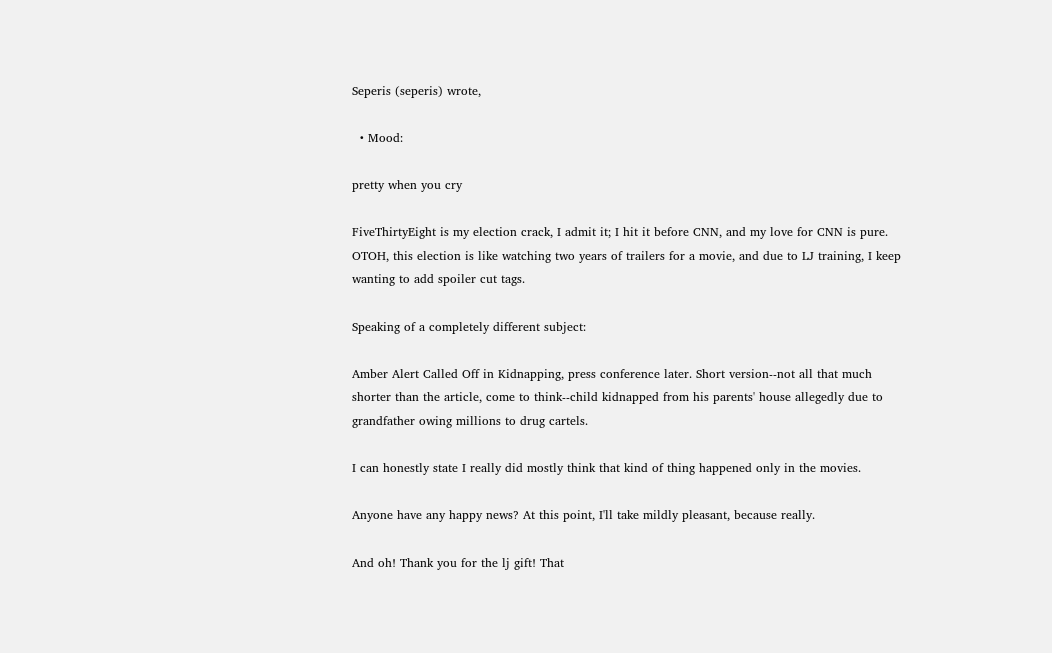Seperis (seperis) wrote,

  • Mood:

pretty when you cry

FiveThirtyEight is my election crack, I admit it; I hit it before CNN, and my love for CNN is pure. OTOH, this election is like watching two years of trailers for a movie, and due to LJ training, I keep wanting to add spoiler cut tags.

Speaking of a completely different subject:

Amber Alert Called Off in Kidnapping, press conference later. Short version--not all that much shorter than the article, come to think--child kidnapped from his parents' house allegedly due to grandfather owing millions to drug cartels.

I can honestly state I really did mostly think that kind of thing happened only in the movies.

Anyone have any happy news? At this point, I'll take mildly pleasant, because really.

And oh! Thank you for the lj gift! That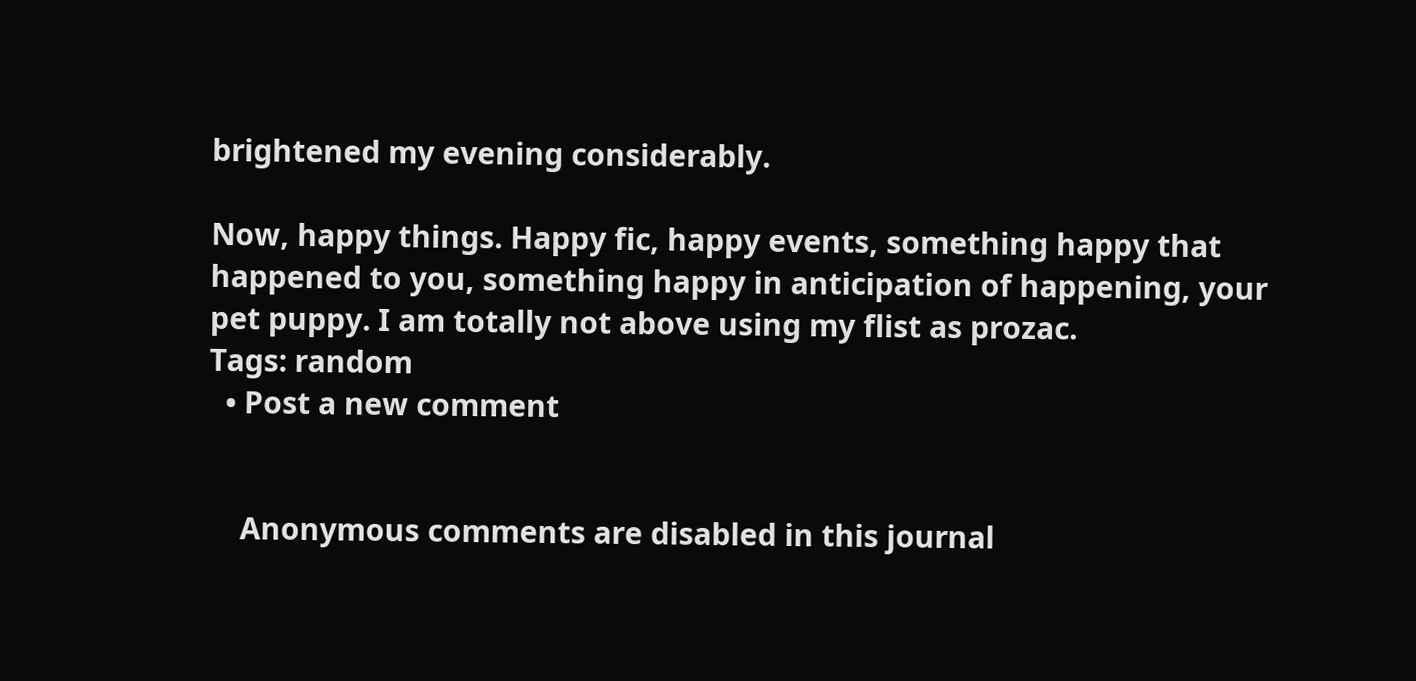brightened my evening considerably.

Now, happy things. Happy fic, happy events, something happy that happened to you, something happy in anticipation of happening, your pet puppy. I am totally not above using my flist as prozac.
Tags: random
  • Post a new comment


    Anonymous comments are disabled in this journal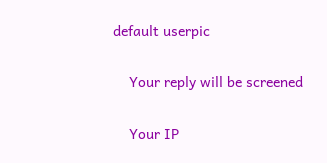default userpic

    Your reply will be screened

    Your IP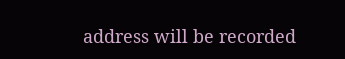address will be recorded